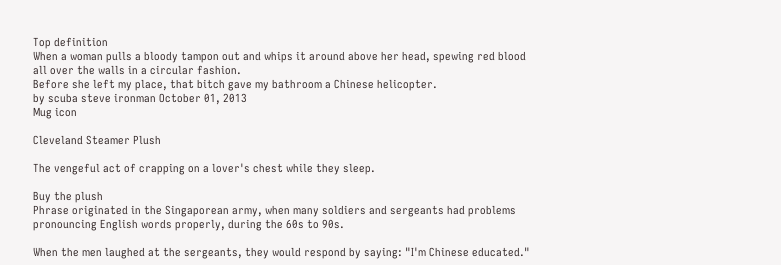Top definition
When a woman pulls a bloody tampon out and whips it around above her head, spewing red blood all over the walls in a circular fashion.
Before she left my place, that bitch gave my bathroom a Chinese helicopter.
by scuba steve ironman October 01, 2013
Mug icon

Cleveland Steamer Plush

The vengeful act of crapping on a lover's chest while they sleep.

Buy the plush
Phrase originated in the Singaporean army, when many soldiers and sergeants had problems pronouncing English words properly, during the 60s to 90s.

When the men laughed at the sergeants, they would respond by saying: "I'm Chinese educated."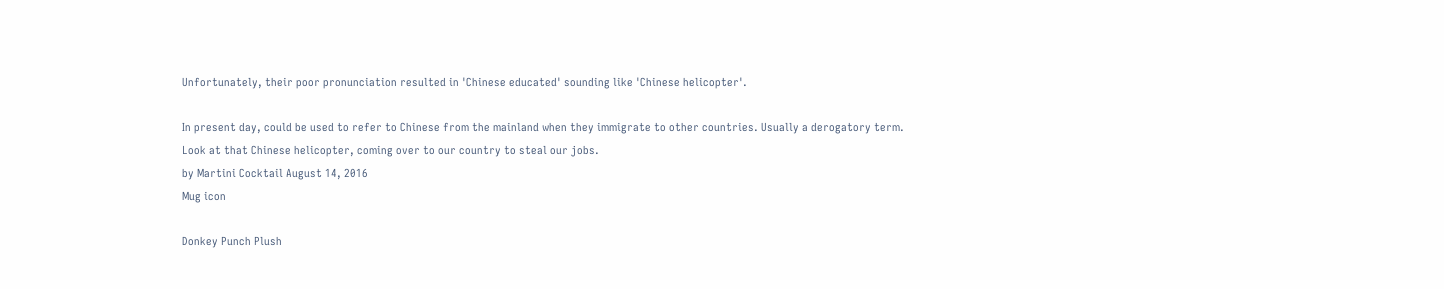Unfortunately, their poor pronunciation resulted in 'Chinese educated' sounding like 'Chinese helicopter'.

In present day, could be used to refer to Chinese from the mainland when they immigrate to other countries. Usually a derogatory term.
Look at that Chinese helicopter, coming over to our country to steal our jobs.
by Martini Cocktail August 14, 2016
Mug icon

Donkey Punch Plush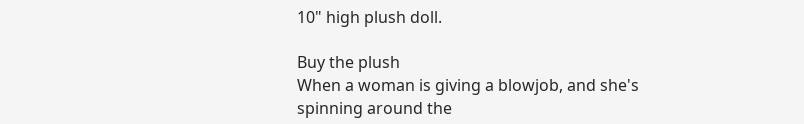10" high plush doll.

Buy the plush
When a woman is giving a blowjob, and she's spinning around the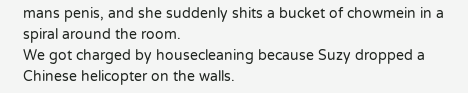mans penis, and she suddenly shits a bucket of chowmein in a spiral around the room.
We got charged by housecleaning because Suzy dropped a Chinese helicopter on the walls.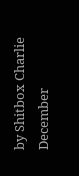by Shitbox Charlie December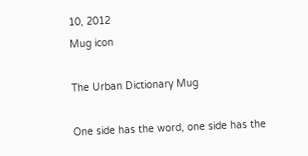10, 2012
Mug icon

The Urban Dictionary Mug

One side has the word, one side has the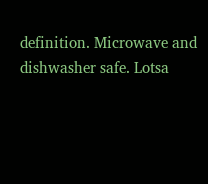definition. Microwave and dishwasher safe. Lotsa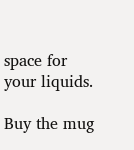space for your liquids.

Buy the mug